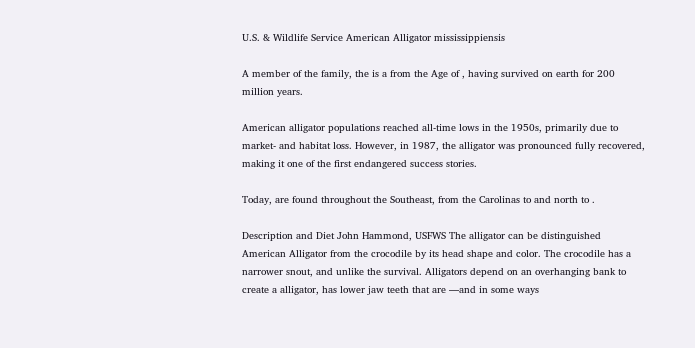U.S. & Wildlife Service American Alligator mississippiensis

A member of the family, the is a from the Age of , having survived on earth for 200 million years.

American alligator populations reached all-time lows in the 1950s, primarily due to market- and habitat loss. However, in 1987, the alligator was pronounced fully recovered, making it one of the first endangered success stories.

Today, are found throughout the Southeast, from the Carolinas to and north to .

Description and Diet John Hammond, USFWS The alligator can be distinguished American Alligator from the crocodile by its head shape and color. The crocodile has a narrower snout, and unlike the survival. Alligators depend on an overhanging bank to create a alligator, has lower jaw teeth that are —and in some ways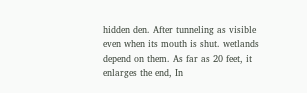hidden den. After tunneling as visible even when its mouth is shut. wetlands depend on them. As far as 20 feet, it enlarges the end, In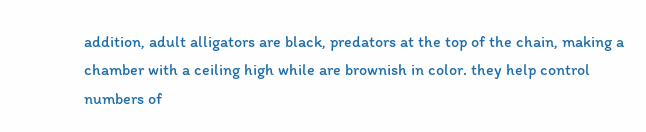addition, adult alligators are black, predators at the top of the chain, making a chamber with a ceiling high while are brownish in color. they help control numbers of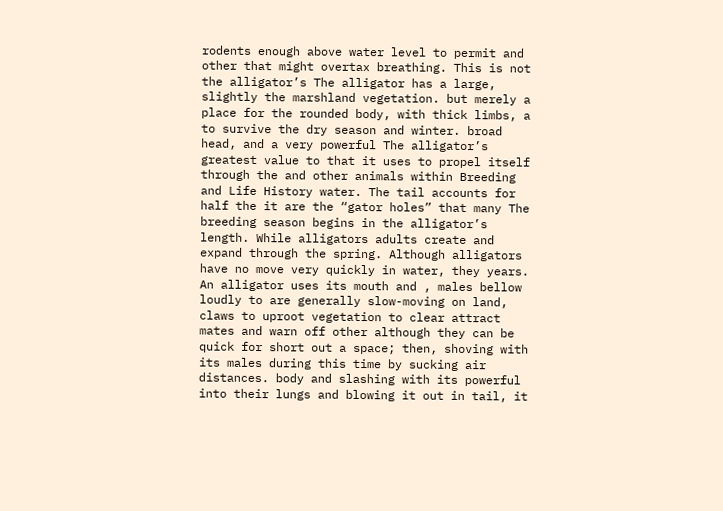rodents enough above water level to permit and other that might overtax breathing. This is not the alligator’s The alligator has a large, slightly the marshland vegetation. but merely a place for the rounded body, with thick limbs, a to survive the dry season and winter. broad head, and a very powerful The alligator’s greatest value to that it uses to propel itself through the and other animals within Breeding and Life History water. The tail accounts for half the it are the “gator holes” that many The breeding season begins in the alligator’s length. While alligators adults create and expand through the spring. Although alligators have no move very quickly in water, they years. An alligator uses its mouth and , males bellow loudly to are generally slow-moving on land, claws to uproot vegetation to clear attract mates and warn off other although they can be quick for short out a space; then, shoving with its males during this time by sucking air distances. body and slashing with its powerful into their lungs and blowing it out in tail, it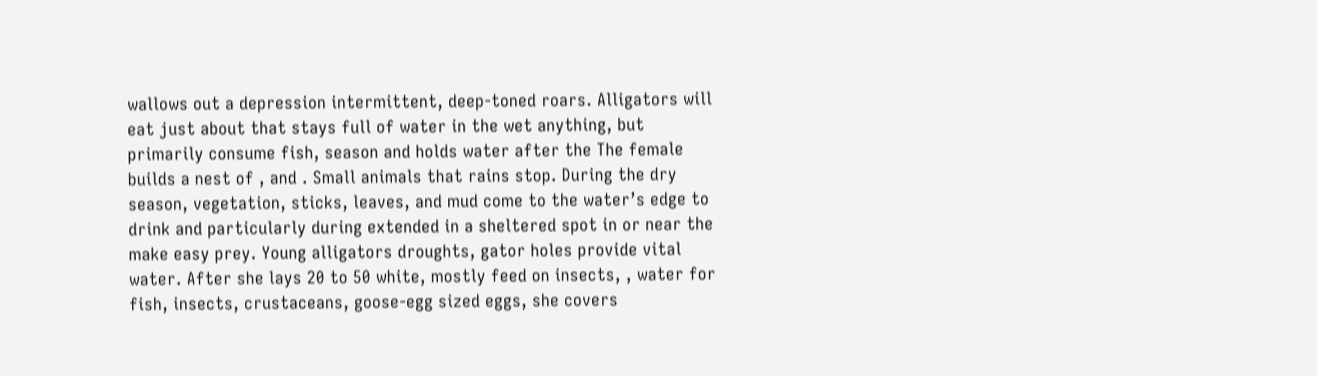wallows out a depression intermittent, deep-toned roars. Alligators will eat just about that stays full of water in the wet anything, but primarily consume fish, season and holds water after the The female builds a nest of , and . Small animals that rains stop. During the dry season, vegetation, sticks, leaves, and mud come to the water’s edge to drink and particularly during extended in a sheltered spot in or near the make easy prey. Young alligators droughts, gator holes provide vital water. After she lays 20 to 50 white, mostly feed on insects, , water for fish, insects, crustaceans, goose-egg sized eggs, she covers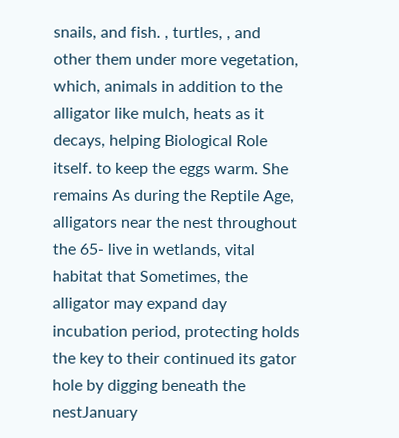snails, and fish. , turtles, , and other them under more vegetation, which, animals in addition to the alligator like mulch, heats as it decays, helping Biological Role itself. to keep the eggs warm. She remains As during the Reptile Age, alligators near the nest throughout the 65- live in wetlands, vital habitat that Sometimes, the alligator may expand day incubation period, protecting holds the key to their continued its gator hole by digging beneath the nestJanuary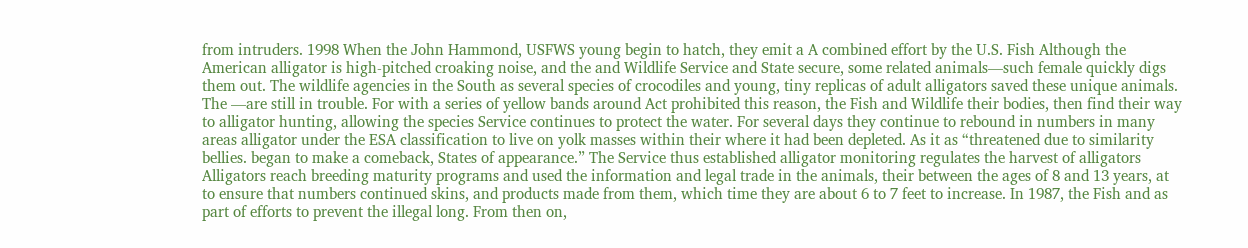from intruders. 1998 When the John Hammond, USFWS young begin to hatch, they emit a A combined effort by the U.S. Fish Although the American alligator is high-pitched croaking noise, and the and Wildlife Service and State secure, some related animals—such female quickly digs them out. The wildlife agencies in the South as several species of crocodiles and young, tiny replicas of adult alligators saved these unique animals. The —are still in trouble. For with a series of yellow bands around Act prohibited this reason, the Fish and Wildlife their bodies, then find their way to alligator hunting, allowing the species Service continues to protect the water. For several days they continue to rebound in numbers in many areas alligator under the ESA classification to live on yolk masses within their where it had been depleted. As it as “threatened due to similarity bellies. began to make a comeback, States of appearance.” The Service thus established alligator monitoring regulates the harvest of alligators Alligators reach breeding maturity programs and used the information and legal trade in the animals, their between the ages of 8 and 13 years, at to ensure that numbers continued skins, and products made from them, which time they are about 6 to 7 feet to increase. In 1987, the Fish and as part of efforts to prevent the illegal long. From then on,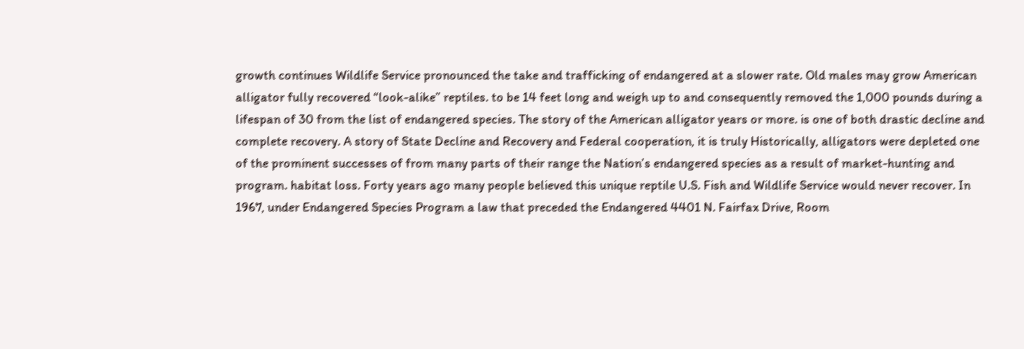growth continues Wildlife Service pronounced the take and trafficking of endangered at a slower rate. Old males may grow American alligator fully recovered “look-alike” reptiles. to be 14 feet long and weigh up to and consequently removed the 1,000 pounds during a lifespan of 30 from the list of endangered species. The story of the American alligator years or more. is one of both drastic decline and complete recovery. A story of State Decline and Recovery and Federal cooperation, it is truly Historically, alligators were depleted one of the prominent successes of from many parts of their range the Nation’s endangered species as a result of market-hunting and program. habitat loss. Forty years ago many people believed this unique reptile U.S. Fish and Wildlife Service would never recover. In 1967, under Endangered Species Program a law that preceded the Endangered 4401 N. Fairfax Drive, Room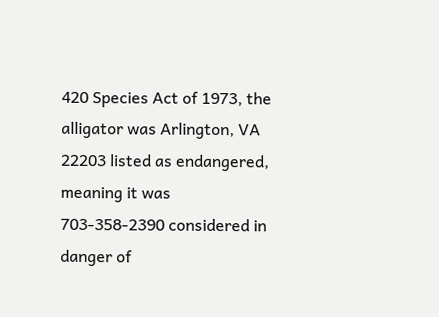420 Species Act of 1973, the alligator was Arlington, VA 22203 listed as endangered, meaning it was 703-358-2390 considered in danger of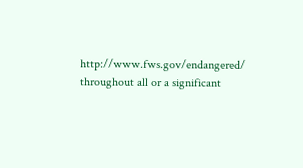http://www.fws.gov/endangered/ throughout all or a significant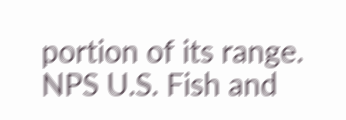portion of its range. NPS U.S. Fish and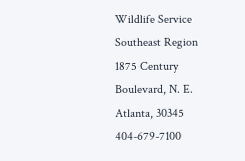Wildlife Service Southeast Region 1875 Century Boulevard, N. E. Atlanta, 30345 404-679-7100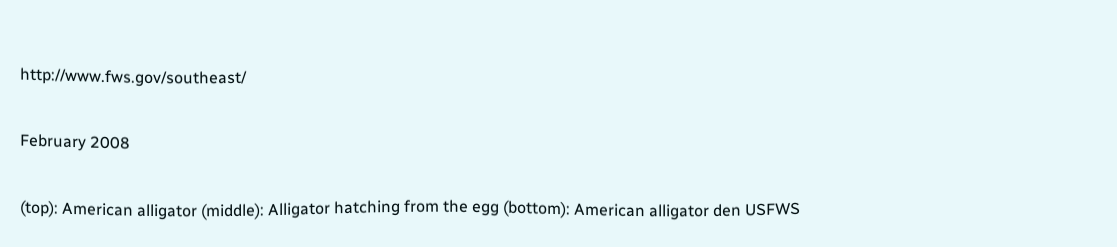http://www.fws.gov/southeast/

February 2008

(top): American alligator (middle): Alligator hatching from the egg (bottom): American alligator den USFWS